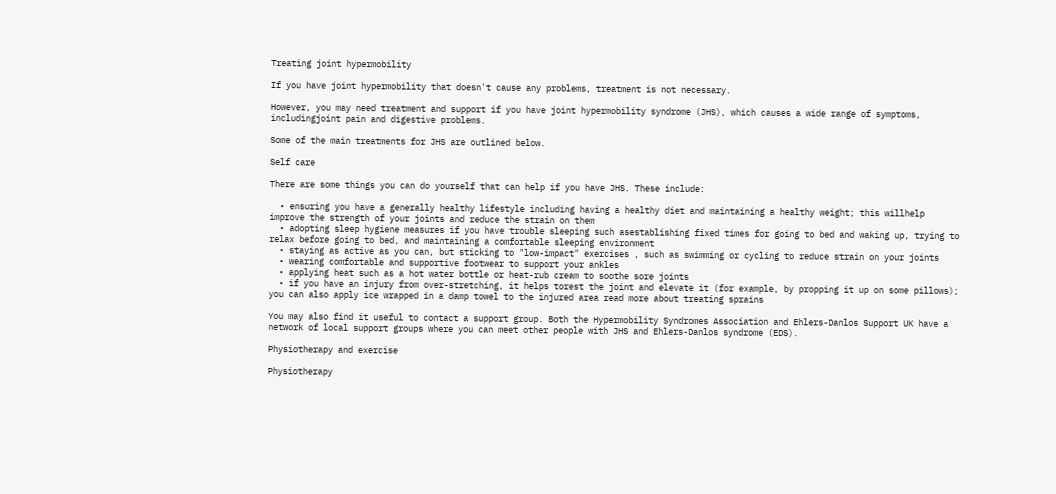Treating joint hypermobility

If you have joint hypermobility that doesn't cause any problems, treatment is not necessary.

However, you may need treatment and support if you have joint hypermobility syndrome (JHS), which causes a wide range of symptoms, includingjoint pain and digestive problems.

Some of the main treatments for JHS are outlined below.

Self care

There are some things you can do yourself that can help if you have JHS. These include:

  • ensuring you have a generally healthy lifestyle including having a healthy diet and maintaining a healthy weight; this willhelp improve the strength of your joints and reduce the strain on them
  • adopting sleep hygiene measures if you have trouble sleeping such asestablishing fixed times for going to bed and waking up, trying to relax before going to bed, and maintaining a comfortable sleeping environment
  • staying as active as you can, but sticking to "low-impact" exercises , such as swimming or cycling to reduce strain on your joints
  • wearing comfortable and supportive footwear to support your ankles
  • applying heat such as a hot water bottle or heat-rub cream to soothe sore joints
  • if you have an injury from over-stretching, it helps torest the joint and elevate it (for example, by propping it up on some pillows); you can also apply ice wrapped in a damp towel to the injured area read more about treating sprains

You may also find it useful to contact a support group. Both the Hypermobility Syndromes Association and Ehlers-Danlos Support UK have a network of local support groups where you can meet other people with JHS and Ehlers-Danlos syndrome (EDS).

Physiotherapy and exercise

Physiotherapy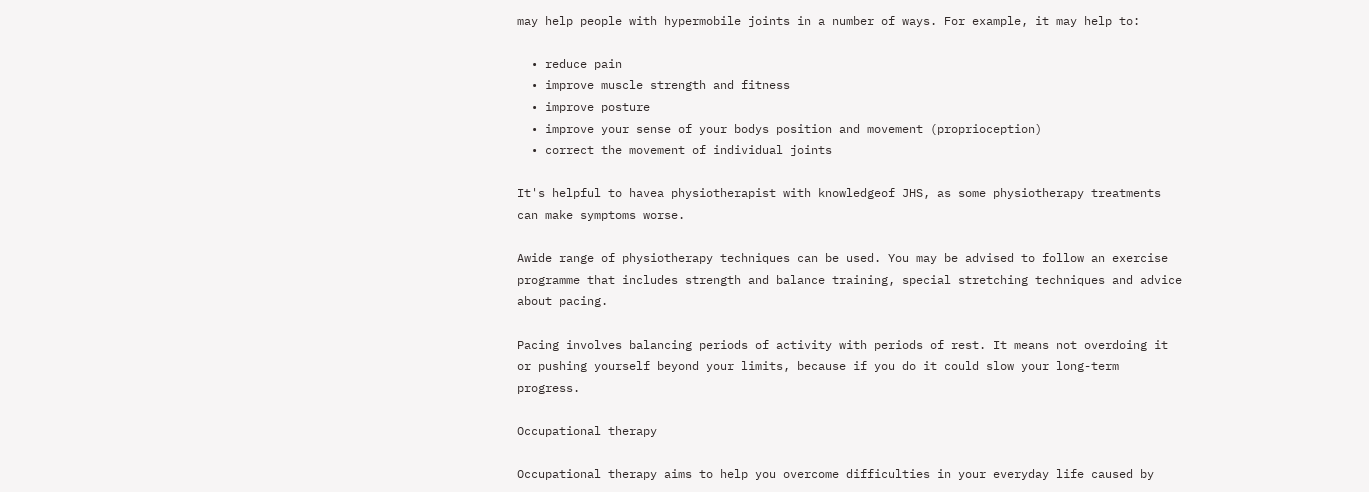may help people with hypermobile joints in a number of ways. For example, it may help to:

  • reduce pain
  • improve muscle strength and fitness
  • improve posture
  • improve your sense of your bodys position and movement (proprioception)
  • correct the movement of individual joints

It's helpful to havea physiotherapist with knowledgeof JHS, as some physiotherapy treatments can make symptoms worse.

Awide range of physiotherapy techniques can be used. You may be advised to follow an exercise programme that includes strength and balance training, special stretching techniques and advice about pacing.

Pacing involves balancing periods of activity with periods of rest. It means not overdoing it or pushing yourself beyond your limits, because if you do it could slow your long-term progress.

Occupational therapy

Occupational therapy aims to help you overcome difficulties in your everyday life caused by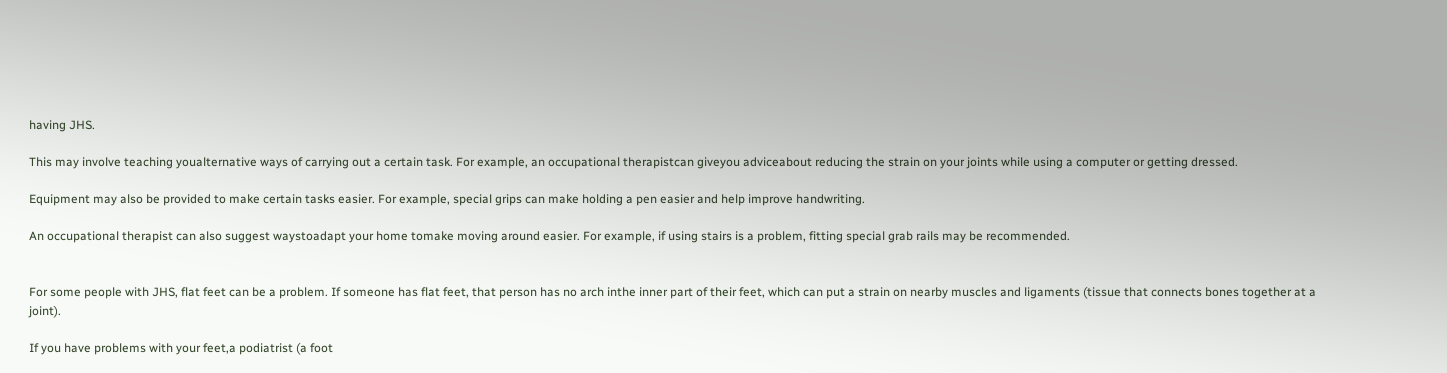having JHS.

This may involve teaching youalternative ways of carrying out a certain task. For example, an occupational therapistcan giveyou adviceabout reducing the strain on your joints while using a computer or getting dressed.

Equipment may also be provided to make certain tasks easier. For example, special grips can make holding a pen easier and help improve handwriting.

An occupational therapist can also suggest waystoadapt your home tomake moving around easier. For example, if using stairs is a problem, fitting special grab rails may be recommended.


For some people with JHS, flat feet can be a problem. If someone has flat feet, that person has no arch inthe inner part of their feet, which can put a strain on nearby muscles and ligaments (tissue that connects bones together at a joint).

If you have problems with your feet,a podiatrist (a foot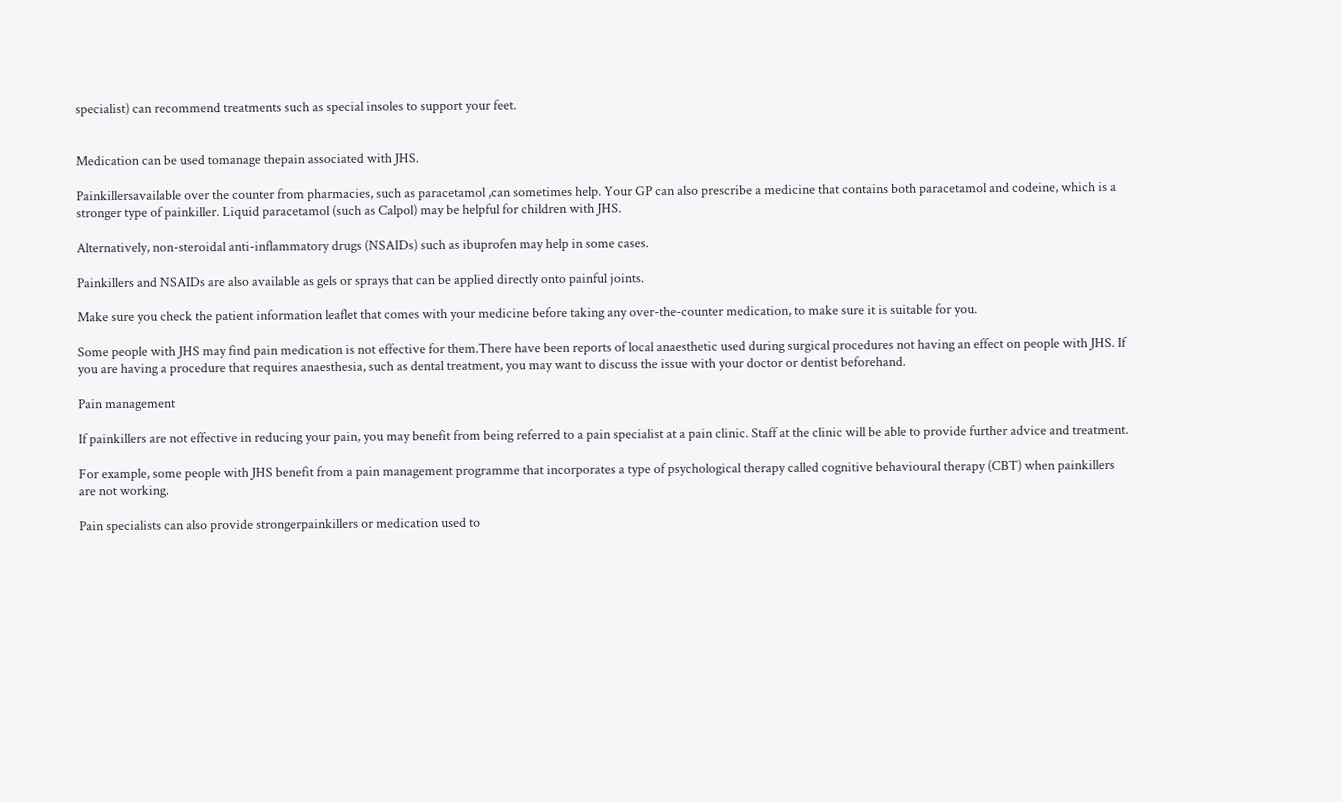specialist) can recommend treatments such as special insoles to support your feet.


Medication can be used tomanage thepain associated with JHS.

Painkillersavailable over the counter from pharmacies, such as paracetamol ,can sometimes help. Your GP can also prescribe a medicine that contains both paracetamol and codeine, which is a stronger type of painkiller. Liquid paracetamol (such as Calpol) may be helpful for children with JHS.

Alternatively, non-steroidal anti-inflammatory drugs (NSAIDs) such as ibuprofen may help in some cases.

Painkillers and NSAIDs are also available as gels or sprays that can be applied directly onto painful joints.

Make sure you check the patient information leaflet that comes with your medicine before taking any over-the-counter medication, to make sure it is suitable for you.

Some people with JHS may find pain medication is not effective for them.There have been reports of local anaesthetic used during surgical procedures not having an effect on people with JHS. If you are having a procedure that requires anaesthesia, such as dental treatment, you may want to discuss the issue with your doctor or dentist beforehand.

Pain management

If painkillers are not effective in reducing your pain, you may benefit from being referred to a pain specialist at a pain clinic. Staff at the clinic will be able to provide further advice and treatment.

For example, some people with JHS benefit from a pain management programme that incorporates a type of psychological therapy called cognitive behavioural therapy (CBT) when painkillers are not working.

Pain specialists can also provide strongerpainkillers or medication used to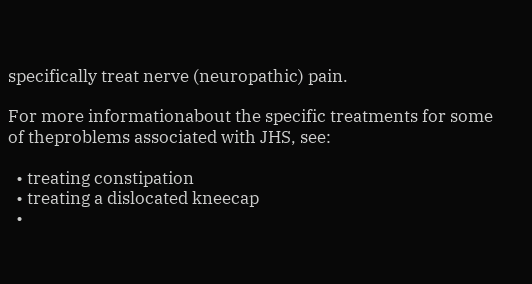specifically treat nerve (neuropathic) pain.

For more informationabout the specific treatments for some of theproblems associated with JHS, see:

  • treating constipation
  • treating a dislocated kneecap
  •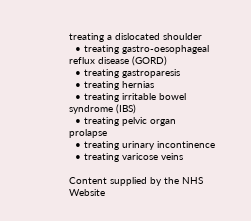treating a dislocated shoulder
  • treating gastro-oesophageal reflux disease (GORD)
  • treating gastroparesis
  • treating hernias
  • treating irritable bowel syndrome (IBS)
  • treating pelvic organ prolapse
  • treating urinary incontinence
  • treating varicose veins

Content supplied by the NHS Website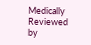Medically Reviewed by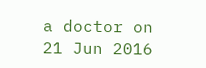a doctor on 21 Jun 2016